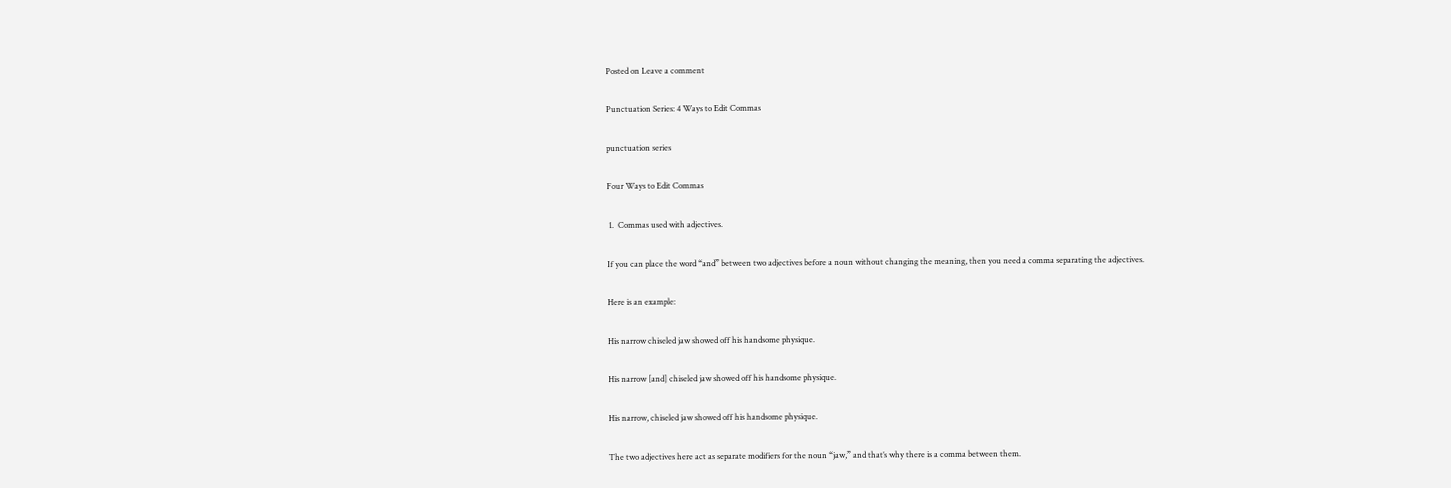Posted on Leave a comment

Punctuation Series: 4 Ways to Edit Commas

punctuation series

Four Ways to Edit Commas

 1.  Commas used with adjectives.

If you can place the word “and” between two adjectives before a noun without changing the meaning, then you need a comma separating the adjectives.

Here is an example:

His narrow chiseled jaw showed off his handsome physique.

His narrow [and] chiseled jaw showed off his handsome physique.

His narrow, chiseled jaw showed off his handsome physique.

The two adjectives here act as separate modifiers for the noun “jaw,” and that’s why there is a comma between them.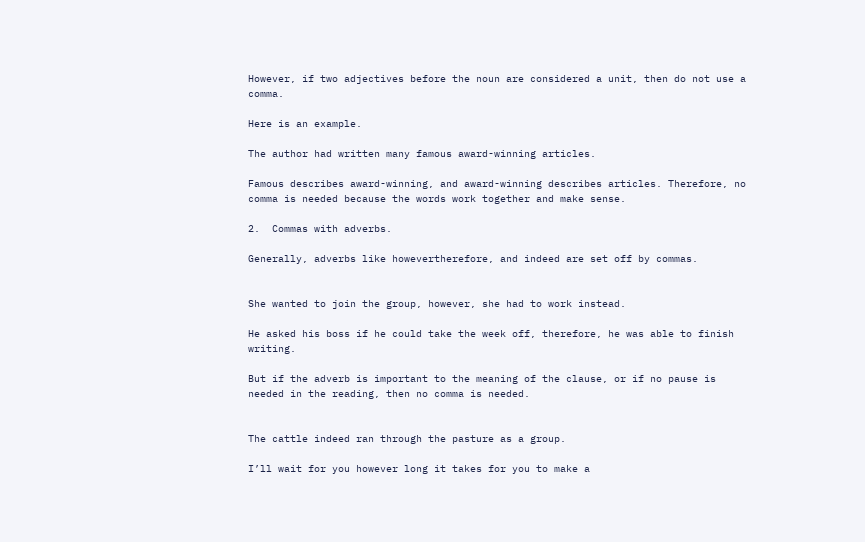However, if two adjectives before the noun are considered a unit, then do not use a comma.

Here is an example.

The author had written many famous award-winning articles.

Famous describes award-winning, and award-winning describes articles. Therefore, no comma is needed because the words work together and make sense.

2.  Commas with adverbs.

Generally, adverbs like howevertherefore, and indeed are set off by commas.


She wanted to join the group, however, she had to work instead.

He asked his boss if he could take the week off, therefore, he was able to finish writing.

But if the adverb is important to the meaning of the clause, or if no pause is needed in the reading, then no comma is needed.


The cattle indeed ran through the pasture as a group.

I’ll wait for you however long it takes for you to make a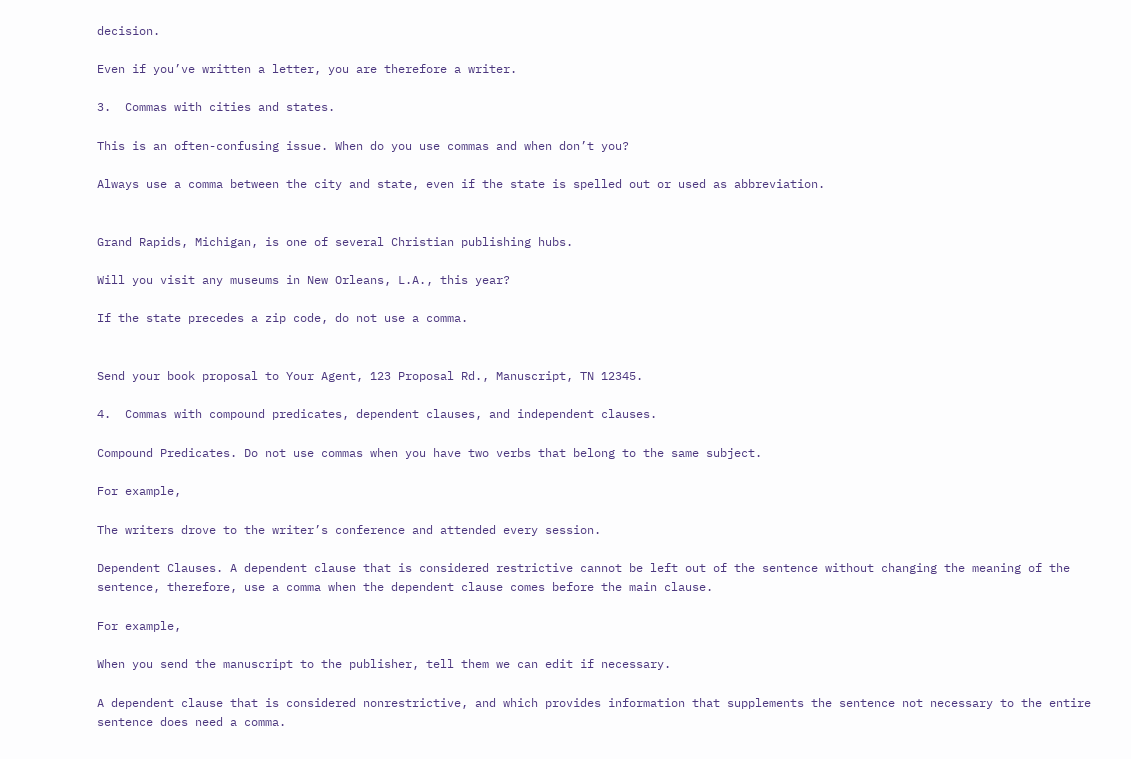decision.

Even if you’ve written a letter, you are therefore a writer.

3.  Commas with cities and states.

This is an often-confusing issue. When do you use commas and when don’t you?

Always use a comma between the city and state, even if the state is spelled out or used as abbreviation.


Grand Rapids, Michigan, is one of several Christian publishing hubs.

Will you visit any museums in New Orleans, L.A., this year?

If the state precedes a zip code, do not use a comma.


Send your book proposal to Your Agent, 123 Proposal Rd., Manuscript, TN 12345.

4.  Commas with compound predicates, dependent clauses, and independent clauses.

Compound Predicates. Do not use commas when you have two verbs that belong to the same subject.

For example,

The writers drove to the writer’s conference and attended every session.

Dependent Clauses. A dependent clause that is considered restrictive cannot be left out of the sentence without changing the meaning of the sentence, therefore, use a comma when the dependent clause comes before the main clause.

For example,

When you send the manuscript to the publisher, tell them we can edit if necessary.

A dependent clause that is considered nonrestrictive, and which provides information that supplements the sentence not necessary to the entire sentence does need a comma.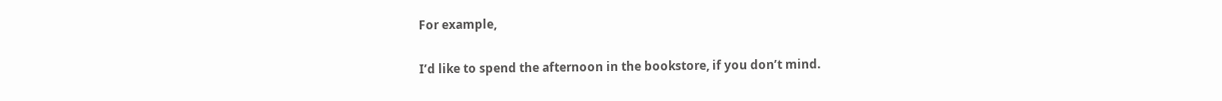For example,

I’d like to spend the afternoon in the bookstore, if you don’t mind.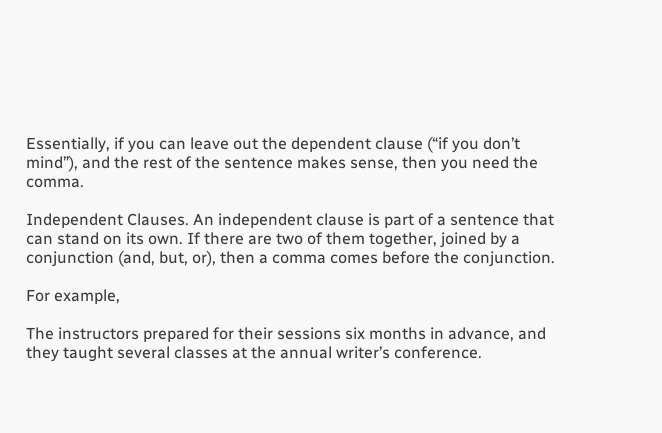Essentially, if you can leave out the dependent clause (“if you don’t mind”), and the rest of the sentence makes sense, then you need the comma.

Independent Clauses. An independent clause is part of a sentence that can stand on its own. If there are two of them together, joined by a conjunction (and, but, or), then a comma comes before the conjunction.

For example,

The instructors prepared for their sessions six months in advance, and they taught several classes at the annual writer’s conference.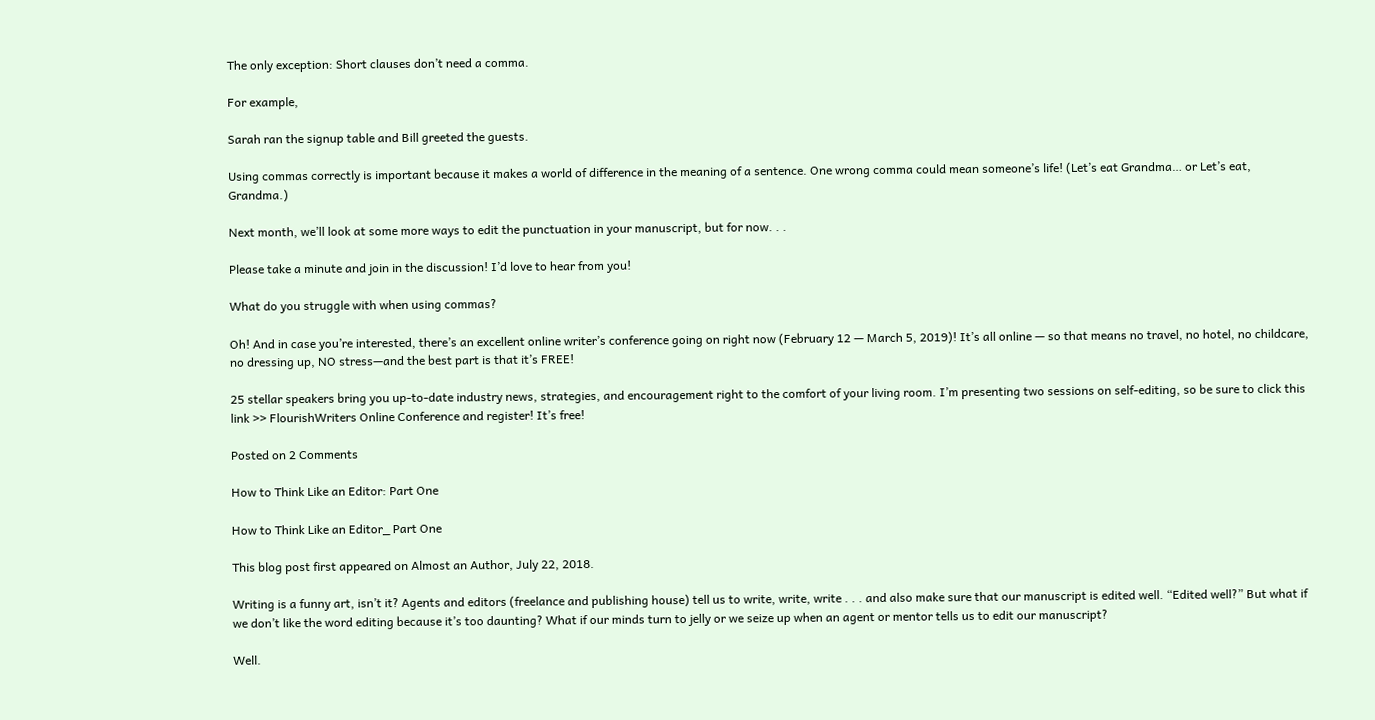The only exception: Short clauses don’t need a comma.

For example,

Sarah ran the signup table and Bill greeted the guests.

Using commas correctly is important because it makes a world of difference in the meaning of a sentence. One wrong comma could mean someone’s life! (Let’s eat Grandma… or Let’s eat, Grandma.)

Next month, we’ll look at some more ways to edit the punctuation in your manuscript, but for now. . .

Please take a minute and join in the discussion! I’d love to hear from you!

What do you struggle with when using commas?

Oh! And in case you’re interested, there’s an excellent online writer’s conference going on right now (February 12 — March 5, 2019)! It’s all online — so that means no travel, no hotel, no childcare, no dressing up, NO stress—and the best part is that it’s FREE!

25 stellar speakers bring you up-to-date industry news, strategies, and encouragement right to the comfort of your living room. I’m presenting two sessions on self-editing, so be sure to click this link >> FlourishWriters Online Conference and register! It’s free!

Posted on 2 Comments

How to Think Like an Editor: Part One

How to Think Like an Editor_ Part One

This blog post first appeared on Almost an Author, July 22, 2018.

Writing is a funny art, isn’t it? Agents and editors (freelance and publishing house) tell us to write, write, write . . . and also make sure that our manuscript is edited well. “Edited well?” But what if we don’t like the word editing because it’s too daunting? What if our minds turn to jelly or we seize up when an agent or mentor tells us to edit our manuscript?

Well.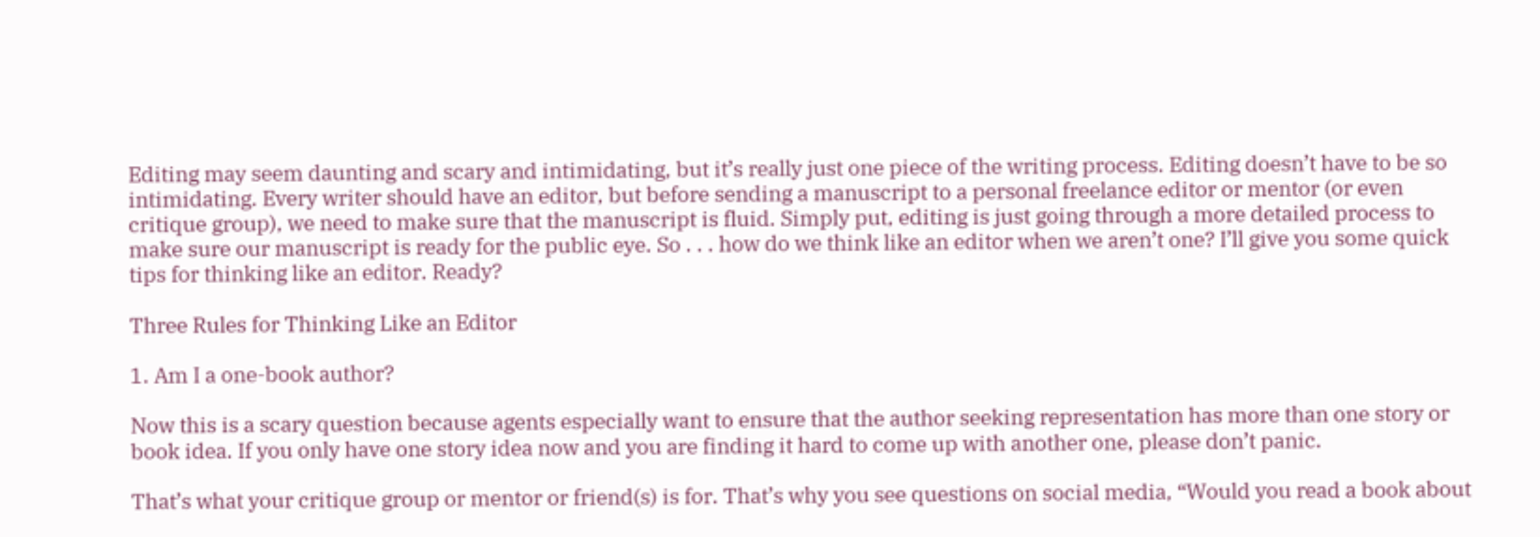Editing may seem daunting and scary and intimidating, but it’s really just one piece of the writing process. Editing doesn’t have to be so intimidating. Every writer should have an editor, but before sending a manuscript to a personal freelance editor or mentor (or even critique group), we need to make sure that the manuscript is fluid. Simply put, editing is just going through a more detailed process to make sure our manuscript is ready for the public eye. So . . . how do we think like an editor when we aren’t one? I’ll give you some quick tips for thinking like an editor. Ready?

Three Rules for Thinking Like an Editor

1. Am I a one-book author?

Now this is a scary question because agents especially want to ensure that the author seeking representation has more than one story or book idea. If you only have one story idea now and you are finding it hard to come up with another one, please don’t panic.

That’s what your critique group or mentor or friend(s) is for. That’s why you see questions on social media, “Would you read a book about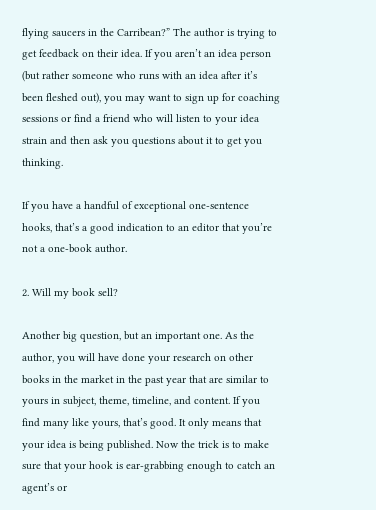flying saucers in the Carribean?” The author is trying to get feedback on their idea. If you aren’t an idea person (but rather someone who runs with an idea after it’s been fleshed out), you may want to sign up for coaching sessions or find a friend who will listen to your idea strain and then ask you questions about it to get you thinking.

If you have a handful of exceptional one-sentence hooks, that’s a good indication to an editor that you’re not a one-book author.

2. Will my book sell?

Another big question, but an important one. As the author, you will have done your research on other books in the market in the past year that are similar to yours in subject, theme, timeline, and content. If you find many like yours, that’s good. It only means that your idea is being published. Now the trick is to make sure that your hook is ear-grabbing enough to catch an agent’s or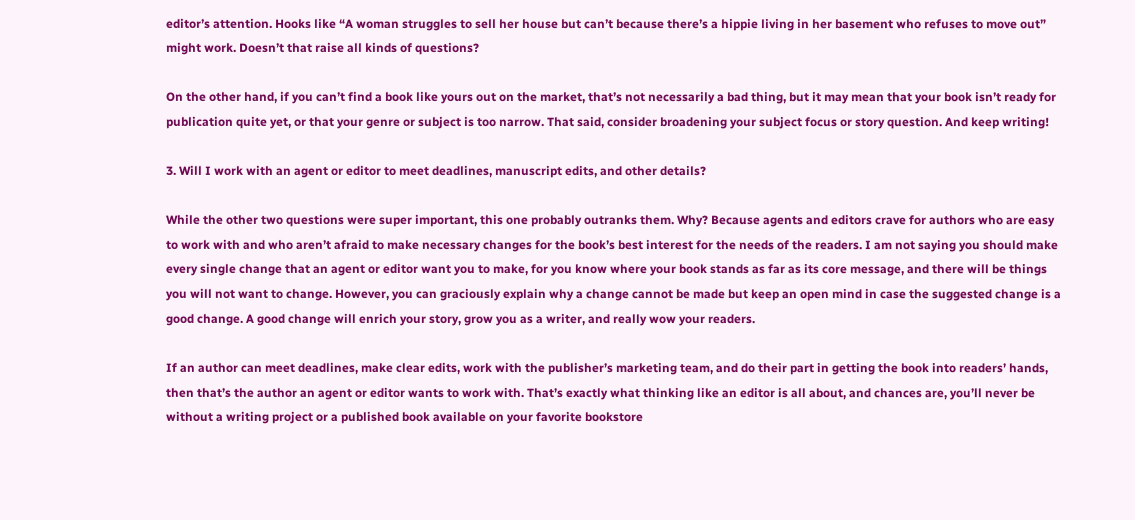editor’s attention. Hooks like “A woman struggles to sell her house but can’t because there’s a hippie living in her basement who refuses to move out” might work. Doesn’t that raise all kinds of questions?

On the other hand, if you can’t find a book like yours out on the market, that’s not necessarily a bad thing, but it may mean that your book isn’t ready for publication quite yet, or that your genre or subject is too narrow. That said, consider broadening your subject focus or story question. And keep writing!

3. Will I work with an agent or editor to meet deadlines, manuscript edits, and other details?

While the other two questions were super important, this one probably outranks them. Why? Because agents and editors crave for authors who are easy to work with and who aren’t afraid to make necessary changes for the book’s best interest for the needs of the readers. I am not saying you should make every single change that an agent or editor want you to make, for you know where your book stands as far as its core message, and there will be things you will not want to change. However, you can graciously explain why a change cannot be made but keep an open mind in case the suggested change is a good change. A good change will enrich your story, grow you as a writer, and really wow your readers.

If an author can meet deadlines, make clear edits, work with the publisher’s marketing team, and do their part in getting the book into readers’ hands, then that’s the author an agent or editor wants to work with. That’s exactly what thinking like an editor is all about, and chances are, you’ll never be without a writing project or a published book available on your favorite bookstore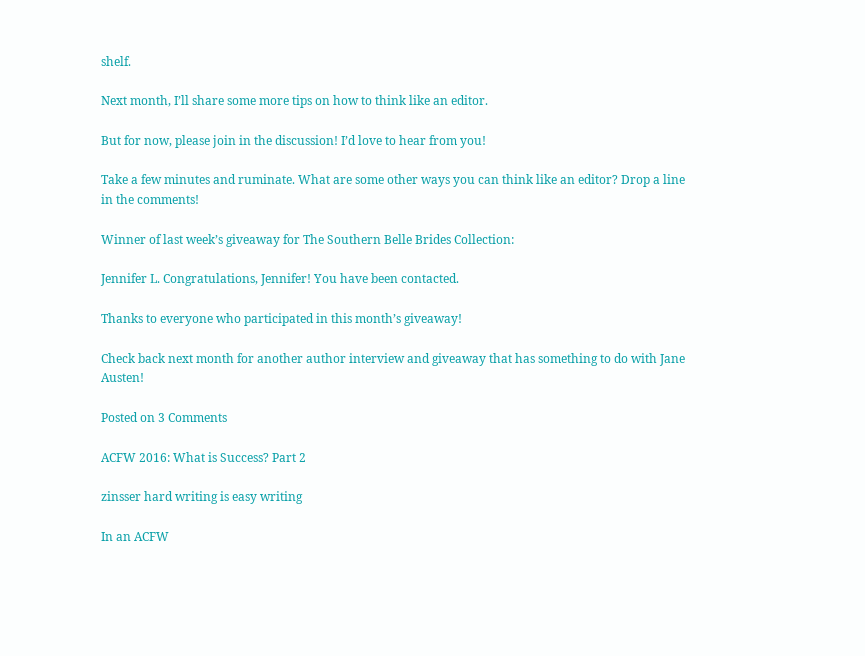shelf.

Next month, I’ll share some more tips on how to think like an editor.

But for now, please join in the discussion! I’d love to hear from you!

Take a few minutes and ruminate. What are some other ways you can think like an editor? Drop a line in the comments!

Winner of last week’s giveaway for The Southern Belle Brides Collection:

Jennifer L. Congratulations, Jennifer! You have been contacted.

Thanks to everyone who participated in this month’s giveaway!

Check back next month for another author interview and giveaway that has something to do with Jane Austen!

Posted on 3 Comments

ACFW 2016: What is Success? Part 2

zinsser hard writing is easy writing

In an ACFW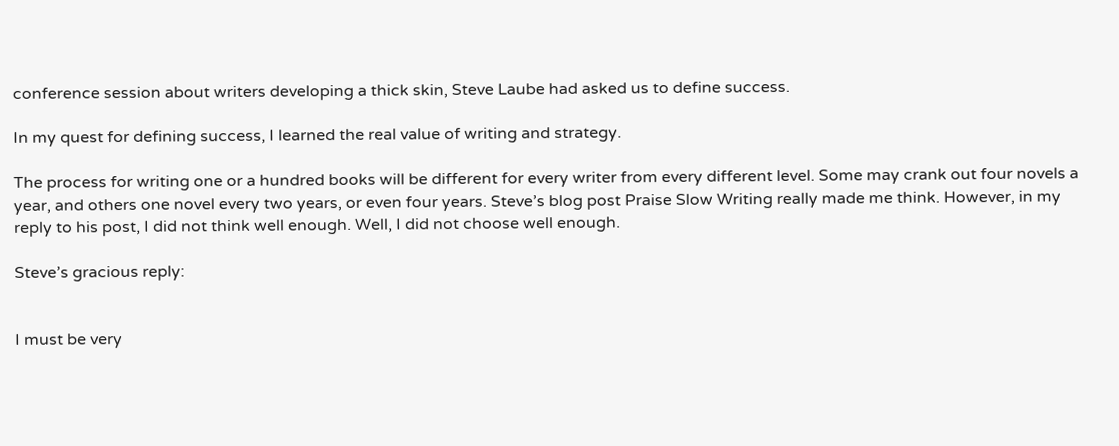conference session about writers developing a thick skin, Steve Laube had asked us to define success.

In my quest for defining success, I learned the real value of writing and strategy.

The process for writing one or a hundred books will be different for every writer from every different level. Some may crank out four novels a year, and others one novel every two years, or even four years. Steve’s blog post Praise Slow Writing really made me think. However, in my reply to his post, I did not think well enough. Well, I did not choose well enough.

Steve’s gracious reply:


I must be very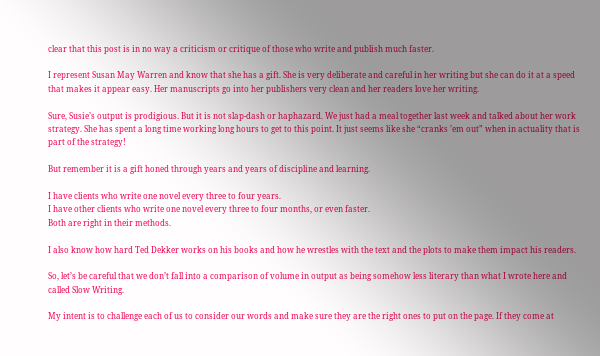clear that this post is in no way a criticism or critique of those who write and publish much faster.

I represent Susan May Warren and know that she has a gift. She is very deliberate and careful in her writing but she can do it at a speed that makes it appear easy. Her manuscripts go into her publishers very clean and her readers love her writing.

Sure, Susie’s output is prodigious. But it is not slap-dash or haphazard. We just had a meal together last week and talked about her work strategy. She has spent a long time working long hours to get to this point. It just seems like she “cranks ’em out” when in actuality that is part of the strategy!

But remember it is a gift honed through years and years of discipline and learning.

I have clients who write one novel every three to four years.
I have other clients who write one novel every three to four months, or even faster.
Both are right in their methods.

I also know how hard Ted Dekker works on his books and how he wrestles with the text and the plots to make them impact his readers.

So, let’s be careful that we don’t fall into a comparison of volume in output as being somehow less literary than what I wrote here and called Slow Writing.

My intent is to challenge each of us to consider our words and make sure they are the right ones to put on the page. If they come at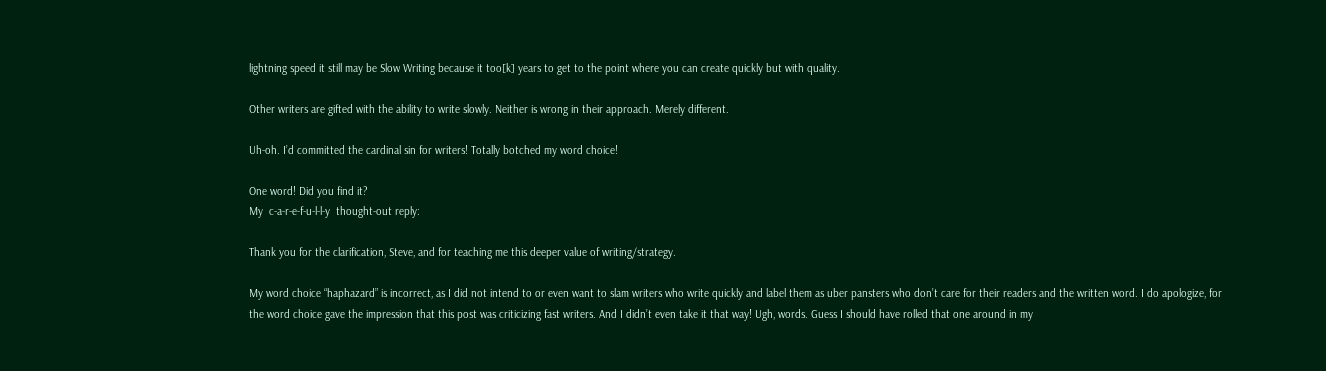lightning speed it still may be Slow Writing because it too[k] years to get to the point where you can create quickly but with quality.

Other writers are gifted with the ability to write slowly. Neither is wrong in their approach. Merely different.

Uh-oh. I’d committed the cardinal sin for writers! Totally botched my word choice!

One word! Did you find it?
My  c-a-r-e-f-u-l-l-y  thought-out reply:

Thank you for the clarification, Steve, and for teaching me this deeper value of writing/strategy.

My word choice “haphazard” is incorrect, as I did not intend to or even want to slam writers who write quickly and label them as uber pansters who don’t care for their readers and the written word. I do apologize, for the word choice gave the impression that this post was criticizing fast writers. And I didn’t even take it that way! Ugh, words. Guess I should have rolled that one around in my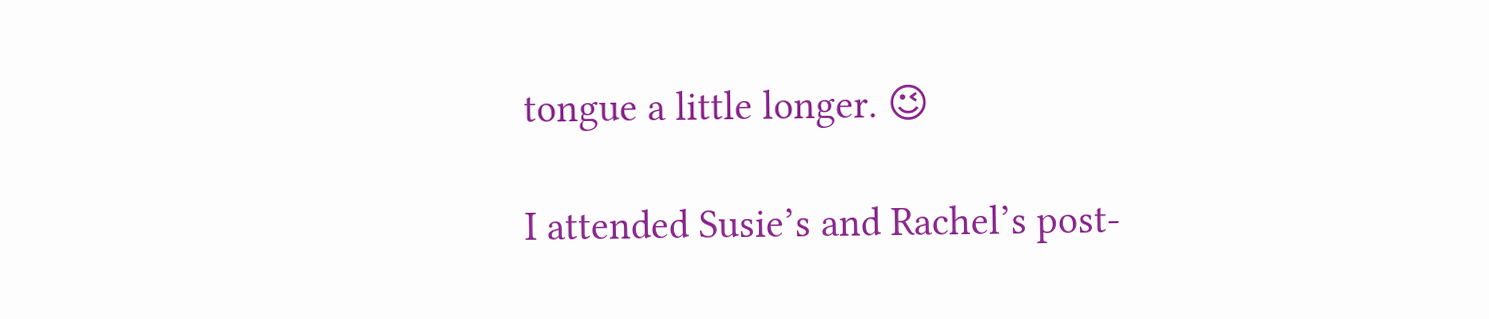tongue a little longer. 😉

I attended Susie’s and Rachel’s post-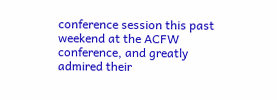conference session this past weekend at the ACFW conference, and greatly admired their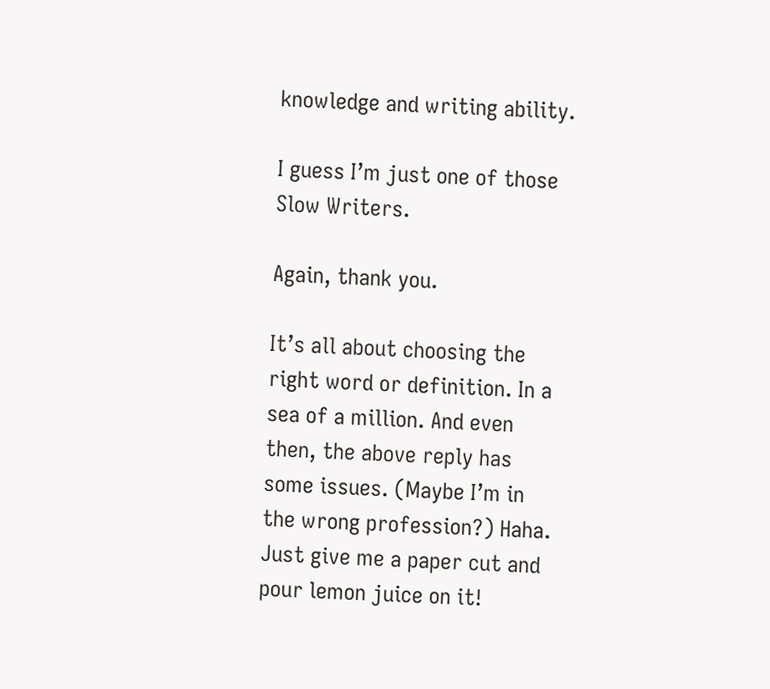knowledge and writing ability.

I guess I’m just one of those Slow Writers.

Again, thank you.

It’s all about choosing the right word or definition. In a sea of a million. And even then, the above reply has some issues. (Maybe I’m in the wrong profession?) Haha. Just give me a paper cut and pour lemon juice on it!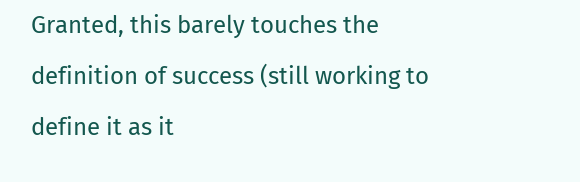Granted, this barely touches the definition of success (still working to define it as it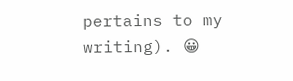pertains to my writing). 😀